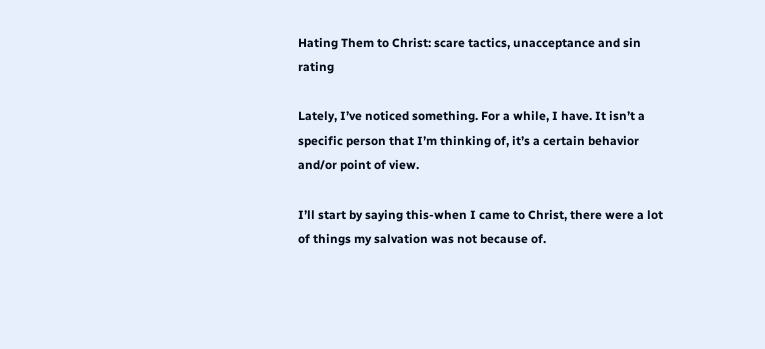Hating Them to Christ: scare tactics, unacceptance and sin rating

Lately, I’ve noticed something. For a while, I have. It isn’t a specific person that I’m thinking of, it’s a certain behavior and/or point of view.

I’ll start by saying this-when I came to Christ, there were a lot of things my salvation was not because of.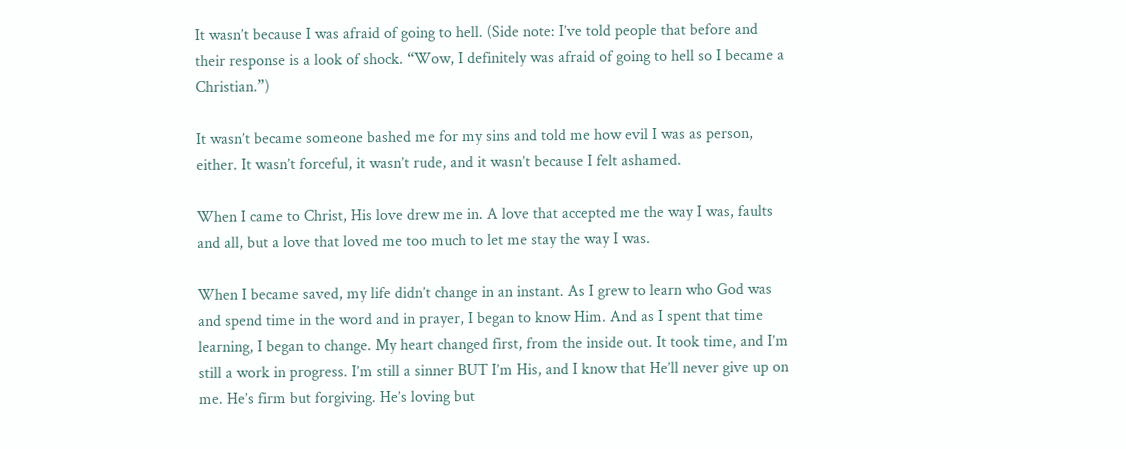It wasn’t because I was afraid of going to hell. (Side note: I’ve told people that before and their response is a look of shock. “Wow, I definitely was afraid of going to hell so I became a Christian.”)

It wasn’t became someone bashed me for my sins and told me how evil I was as person, either. It wasn’t forceful, it wasn’t rude, and it wasn’t because I felt ashamed.

When I came to Christ, His love drew me in. A love that accepted me the way I was, faults and all, but a love that loved me too much to let me stay the way I was.

When I became saved, my life didn’t change in an instant. As I grew to learn who God was and spend time in the word and in prayer, I began to know Him. And as I spent that time learning, I began to change. My heart changed first, from the inside out. It took time, and I’m still a work in progress. I’m still a sinner BUT I’m His, and I know that He’ll never give up on me. He’s firm but forgiving. He’s loving but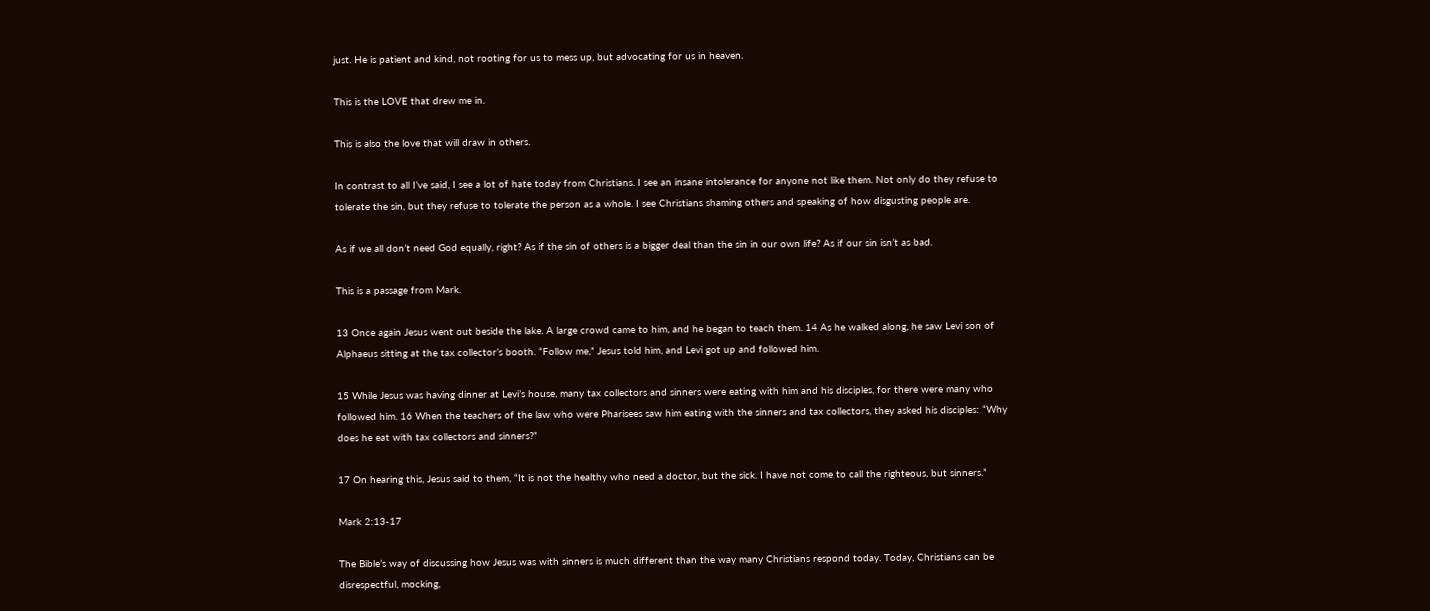just. He is patient and kind, not rooting for us to mess up, but advocating for us in heaven.

This is the LOVE that drew me in.

This is also the love that will draw in others.

In contrast to all I’ve said, I see a lot of hate today from Christians. I see an insane intolerance for anyone not like them. Not only do they refuse to tolerate the sin, but they refuse to tolerate the person as a whole. I see Christians shaming others and speaking of how disgusting people are.

As if we all don’t need God equally, right? As if the sin of others is a bigger deal than the sin in our own life? As if our sin isn’t as bad.

This is a passage from Mark.

13 Once again Jesus went out beside the lake. A large crowd came to him, and he began to teach them. 14 As he walked along, he saw Levi son of Alphaeus sitting at the tax collector’s booth. “Follow me,” Jesus told him, and Levi got up and followed him.

15 While Jesus was having dinner at Levi’s house, many tax collectors and sinners were eating with him and his disciples, for there were many who followed him. 16 When the teachers of the law who were Pharisees saw him eating with the sinners and tax collectors, they asked his disciples: “Why does he eat with tax collectors and sinners?”

17 On hearing this, Jesus said to them, “It is not the healthy who need a doctor, but the sick. I have not come to call the righteous, but sinners.”

Mark 2:13-17

The Bible’s way of discussing how Jesus was with sinners is much different than the way many Christians respond today. Today, Christians can be disrespectful, mocking,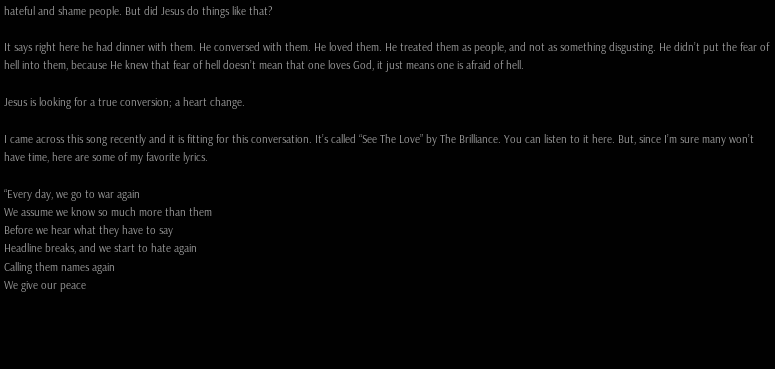hateful and shame people. But did Jesus do things like that?

It says right here he had dinner with them. He conversed with them. He loved them. He treated them as people, and not as something disgusting. He didn’t put the fear of hell into them, because He knew that fear of hell doesn’t mean that one loves God, it just means one is afraid of hell.

Jesus is looking for a true conversion; a heart change.

I came across this song recently and it is fitting for this conversation. It’s called “See The Love” by The Brilliance. You can listen to it here. But, since I’m sure many won’t have time, here are some of my favorite lyrics.

“Every day, we go to war again
We assume we know so much more than them
Before we hear what they have to say
Headline breaks, and we start to hate again
Calling them names again
We give our peace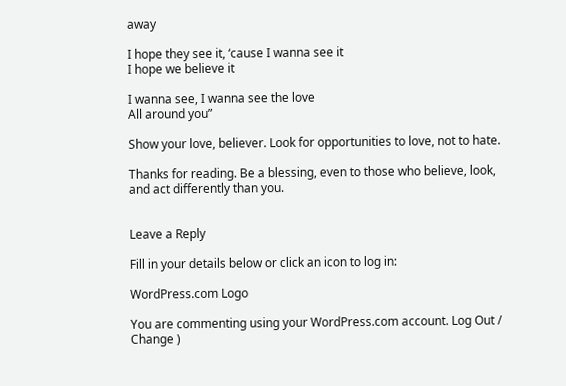away

I hope they see it, ‘cause I wanna see it
I hope we believe it

I wanna see, I wanna see the love
All around you”

Show your love, believer. Look for opportunities to love, not to hate.

Thanks for reading. Be a blessing, even to those who believe, look, and act differently than you.


Leave a Reply

Fill in your details below or click an icon to log in:

WordPress.com Logo

You are commenting using your WordPress.com account. Log Out /  Change )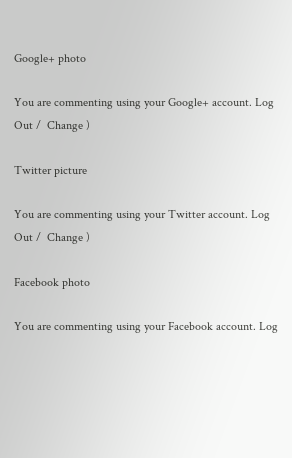Google+ photo

You are commenting using your Google+ account. Log Out /  Change )

Twitter picture

You are commenting using your Twitter account. Log Out /  Change )

Facebook photo

You are commenting using your Facebook account. Log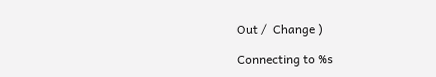Out /  Change )

Connecting to %s